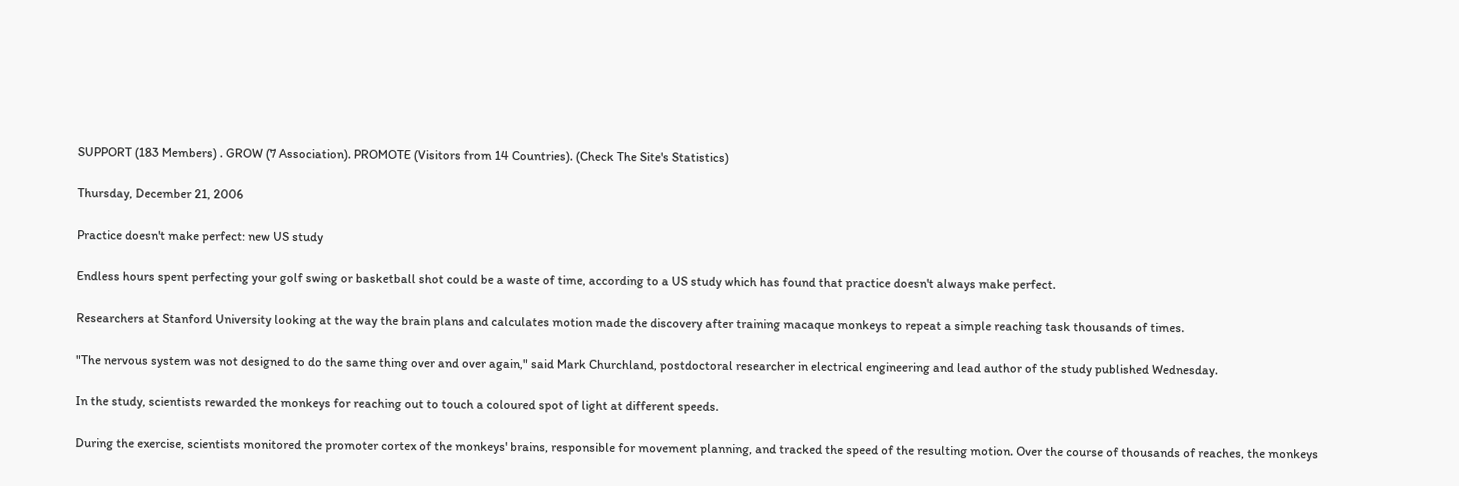SUPPORT (183 Members) . GROW (7 Association). PROMOTE (Visitors from 14 Countries). (Check The Site's Statistics)

Thursday, December 21, 2006

Practice doesn't make perfect: new US study

Endless hours spent perfecting your golf swing or basketball shot could be a waste of time, according to a US study which has found that practice doesn't always make perfect.

Researchers at Stanford University looking at the way the brain plans and calculates motion made the discovery after training macaque monkeys to repeat a simple reaching task thousands of times.

"The nervous system was not designed to do the same thing over and over again," said Mark Churchland, postdoctoral researcher in electrical engineering and lead author of the study published Wednesday.

In the study, scientists rewarded the monkeys for reaching out to touch a coloured spot of light at different speeds.

During the exercise, scientists monitored the promoter cortex of the monkeys' brains, responsible for movement planning, and tracked the speed of the resulting motion. Over the course of thousands of reaches, the monkeys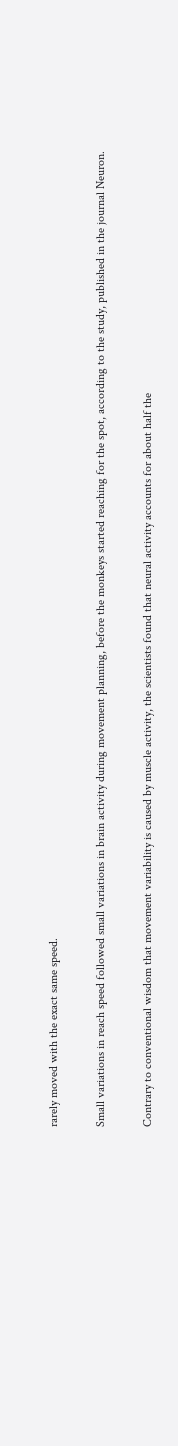rarely moved with the exact same speed.

Small variations in reach speed followed small variations in brain activity during movement planning, before the monkeys started reaching for the spot, according to the study, published in the journal Neuron.

Contrary to conventional wisdom that movement variability is caused by muscle activity, the scientists found that neural activity accounts for about half the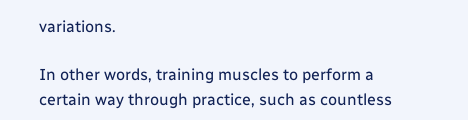variations.

In other words, training muscles to perform a certain way through practice, such as countless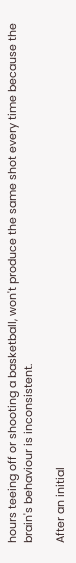hours teeing off or shooting a basketball, won't produce the same shot every time because the brain's behaviour is inconsistent.

After an initial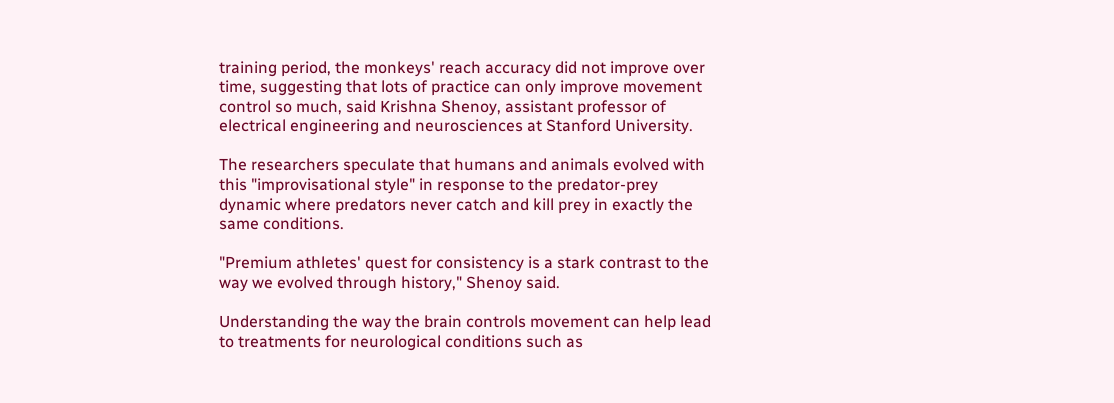training period, the monkeys' reach accuracy did not improve over time, suggesting that lots of practice can only improve movement control so much, said Krishna Shenoy, assistant professor of electrical engineering and neurosciences at Stanford University.

The researchers speculate that humans and animals evolved with this "improvisational style" in response to the predator-prey dynamic where predators never catch and kill prey in exactly the same conditions.

"Premium athletes' quest for consistency is a stark contrast to the way we evolved through history," Shenoy said.

Understanding the way the brain controls movement can help lead to treatments for neurological conditions such as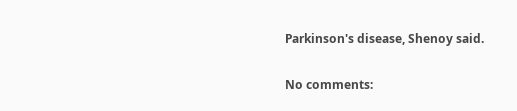Parkinson's disease, Shenoy said.

No comments: